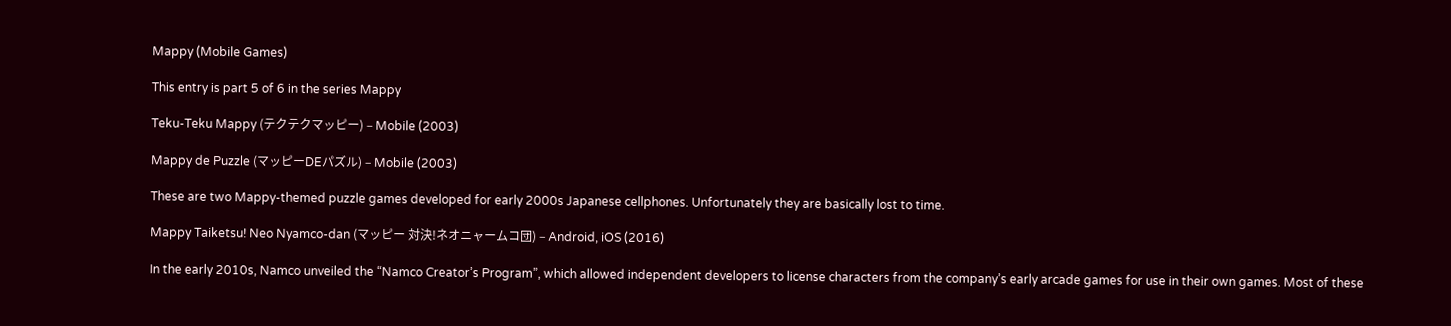Mappy (Mobile Games)

This entry is part 5 of 6 in the series Mappy

Teku-Teku Mappy (テクテクマッピー) – Mobile (2003)

Mappy de Puzzle (マッピーDEパズル) – Mobile (2003)

These are two Mappy-themed puzzle games developed for early 2000s Japanese cellphones. Unfortunately they are basically lost to time.

Mappy Taiketsu! Neo Nyamco-dan (マッピー 対決!ネオニャームコ団) – Android, iOS (2016)

In the early 2010s, Namco unveiled the “Namco Creator’s Program”, which allowed independent developers to license characters from the company’s early arcade games for use in their own games. Most of these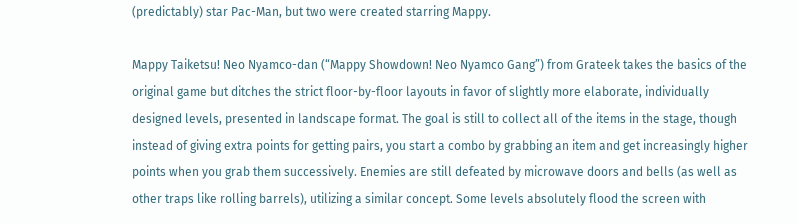(predictably) star Pac-Man, but two were created starring Mappy.

Mappy Taiketsu! Neo Nyamco-dan (“Mappy Showdown! Neo Nyamco Gang”) from Grateek takes the basics of the original game but ditches the strict floor-by-floor layouts in favor of slightly more elaborate, individually designed levels, presented in landscape format. The goal is still to collect all of the items in the stage, though instead of giving extra points for getting pairs, you start a combo by grabbing an item and get increasingly higher points when you grab them successively. Enemies are still defeated by microwave doors and bells (as well as other traps like rolling barrels), utilizing a similar concept. Some levels absolutely flood the screen with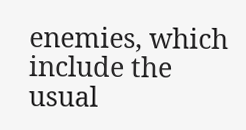enemies, which include the usual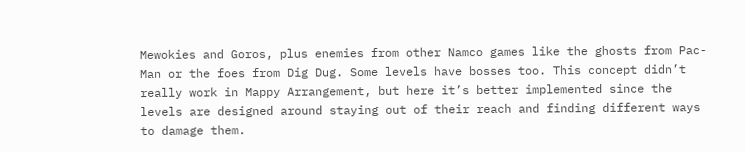Mewokies and Goros, plus enemies from other Namco games like the ghosts from Pac-Man or the foes from Dig Dug. Some levels have bosses too. This concept didn’t really work in Mappy Arrangement, but here it’s better implemented since the levels are designed around staying out of their reach and finding different ways to damage them.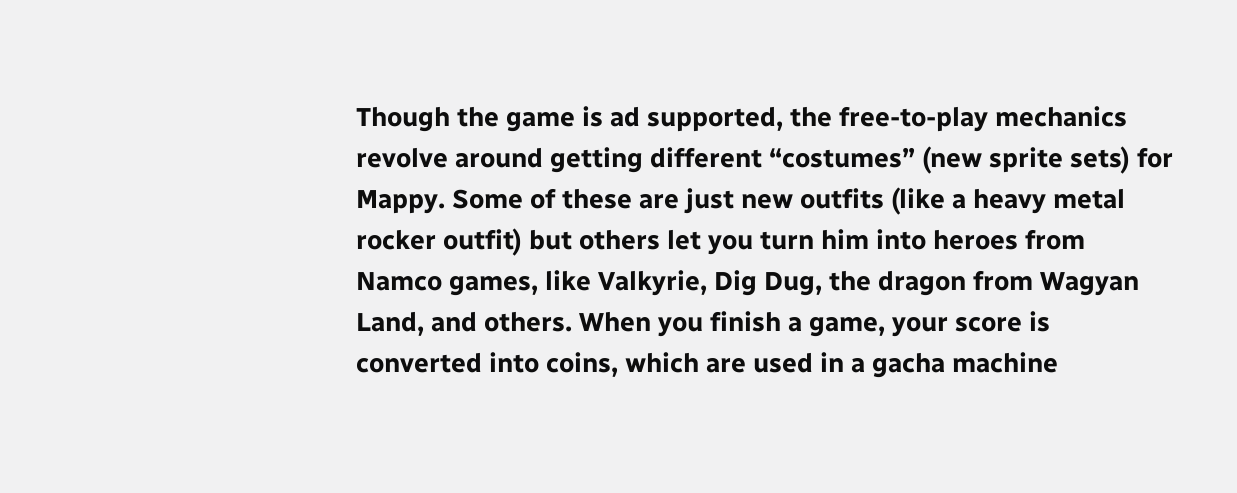Though the game is ad supported, the free-to-play mechanics revolve around getting different “costumes” (new sprite sets) for Mappy. Some of these are just new outfits (like a heavy metal rocker outfit) but others let you turn him into heroes from Namco games, like Valkyrie, Dig Dug, the dragon from Wagyan Land, and others. When you finish a game, your score is converted into coins, which are used in a gacha machine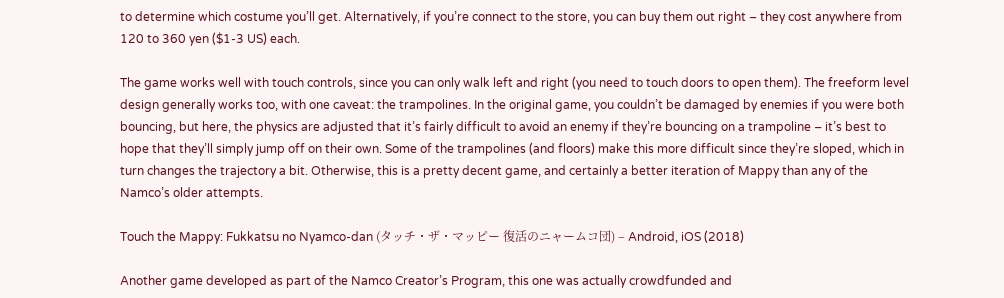to determine which costume you’ll get. Alternatively, if you’re connect to the store, you can buy them out right – they cost anywhere from 120 to 360 yen ($1-3 US) each.

The game works well with touch controls, since you can only walk left and right (you need to touch doors to open them). The freeform level design generally works too, with one caveat: the trampolines. In the original game, you couldn’t be damaged by enemies if you were both bouncing, but here, the physics are adjusted that it’s fairly difficult to avoid an enemy if they’re bouncing on a trampoline – it’s best to hope that they’ll simply jump off on their own. Some of the trampolines (and floors) make this more difficult since they’re sloped, which in turn changes the trajectory a bit. Otherwise, this is a pretty decent game, and certainly a better iteration of Mappy than any of the Namco’s older attempts.

Touch the Mappy: Fukkatsu no Nyamco-dan (タッチ・ザ・マッピー 復活のニャームコ団) – Android, iOS (2018)

Another game developed as part of the Namco Creator’s Program, this one was actually crowdfunded and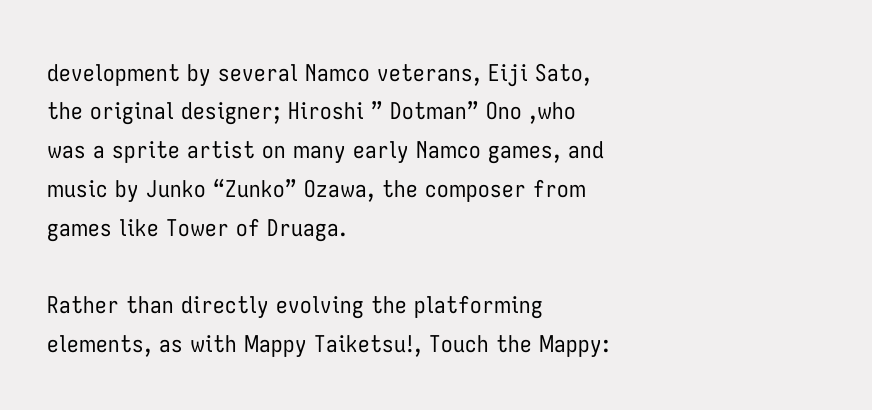development by several Namco veterans, Eiji Sato, the original designer; Hiroshi ” Dotman” Ono ,who was a sprite artist on many early Namco games, and music by Junko “Zunko” Ozawa, the composer from games like Tower of Druaga.

Rather than directly evolving the platforming elements, as with Mappy Taiketsu!, Touch the Mappy: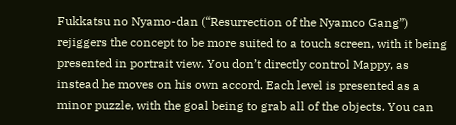Fukkatsu no Nyamo-dan (“Resurrection of the Nyamco Gang”) rejiggers the concept to be more suited to a touch screen, with it being presented in portrait view. You don’t directly control Mappy, as instead he moves on his own accord. Each level is presented as a minor puzzle, with the goal being to grab all of the objects. You can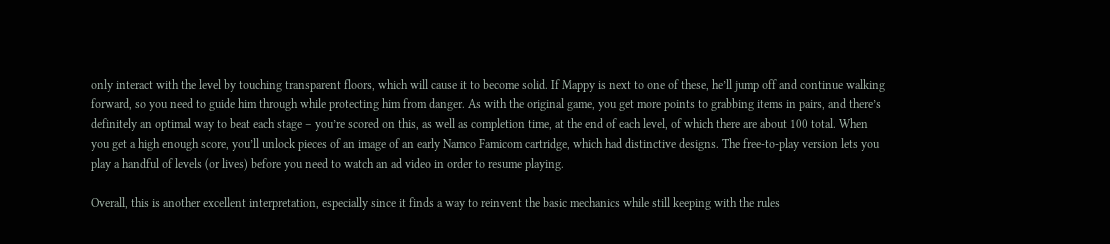only interact with the level by touching transparent floors, which will cause it to become solid. If Mappy is next to one of these, he’ll jump off and continue walking forward, so you need to guide him through while protecting him from danger. As with the original game, you get more points to grabbing items in pairs, and there’s definitely an optimal way to beat each stage – you’re scored on this, as well as completion time, at the end of each level, of which there are about 100 total. When you get a high enough score, you’ll unlock pieces of an image of an early Namco Famicom cartridge, which had distinctive designs. The free-to-play version lets you play a handful of levels (or lives) before you need to watch an ad video in order to resume playing.

Overall, this is another excellent interpretation, especially since it finds a way to reinvent the basic mechanics while still keeping with the rules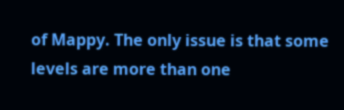of Mappy. The only issue is that some levels are more than one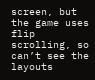screen, but the game uses flip scrolling, so can’t see the layouts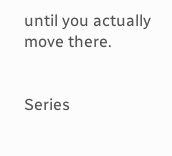until you actually move there.


Series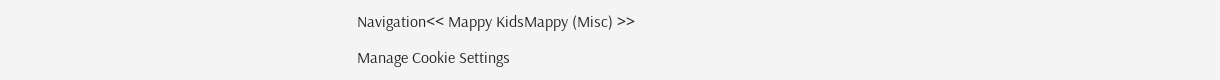Navigation<< Mappy KidsMappy (Misc) >>

Manage Cookie Settings